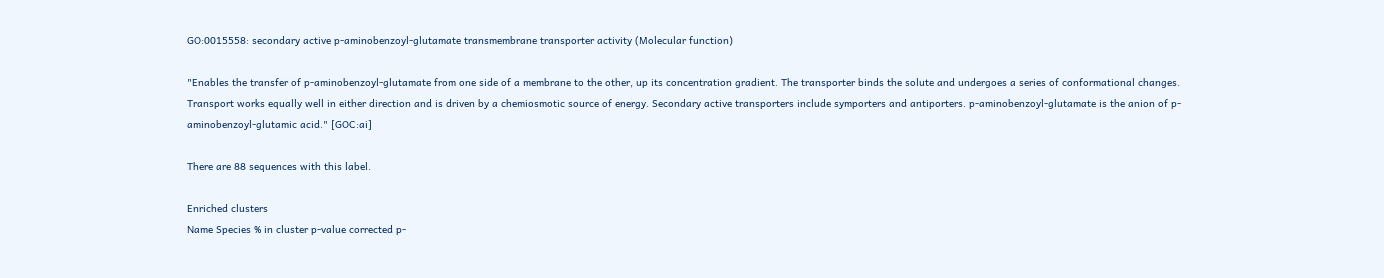GO:0015558: secondary active p-aminobenzoyl-glutamate transmembrane transporter activity (Molecular function)

"Enables the transfer of p-aminobenzoyl-glutamate from one side of a membrane to the other, up its concentration gradient. The transporter binds the solute and undergoes a series of conformational changes. Transport works equally well in either direction and is driven by a chemiosmotic source of energy. Secondary active transporters include symporters and antiporters. p-aminobenzoyl-glutamate is the anion of p-aminobenzoyl-glutamic acid." [GOC:ai]

There are 88 sequences with this label.

Enriched clusters
Name Species % in cluster p-value corrected p-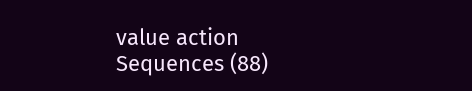value action
Sequences (88)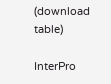(download table)

InterPro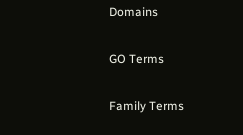Domains

GO Terms

Family Terms